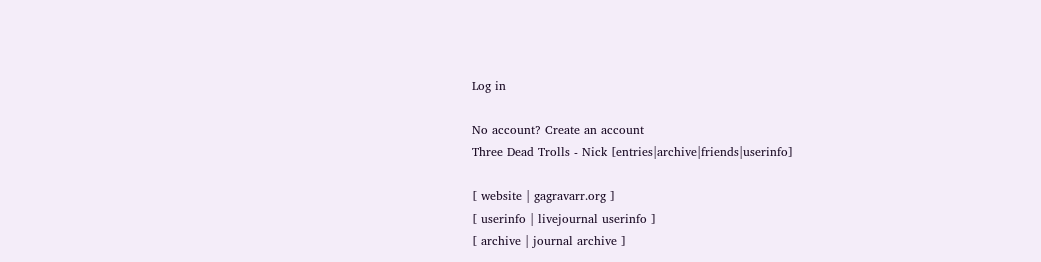Log in

No account? Create an account
Three Dead Trolls - Nick [entries|archive|friends|userinfo]

[ website | gagravarr.org ]
[ userinfo | livejournal userinfo ]
[ archive | journal archive ]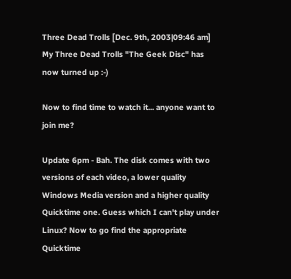Three Dead Trolls [Dec. 9th, 2003|09:46 am]
My Three Dead Trolls "The Geek Disc" has now turned up :-)

Now to find time to watch it... anyone want to join me?

Update 6pm - Bah. The disk comes with two versions of each video, a lower quality Windows Media version and a higher quality Quicktime one. Guess which I can't play under Linux? Now to go find the appropriate Quicktime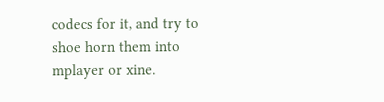codecs for it, and try to shoe horn them into mplayer or xine.